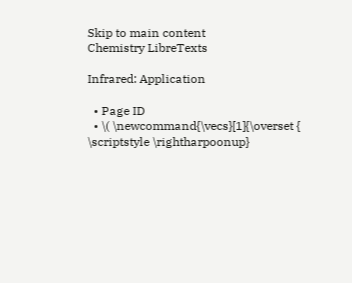Skip to main content
Chemistry LibreTexts

Infrared: Application

  • Page ID
  • \( \newcommand{\vecs}[1]{\overset { \scriptstyle \rightharpoonup}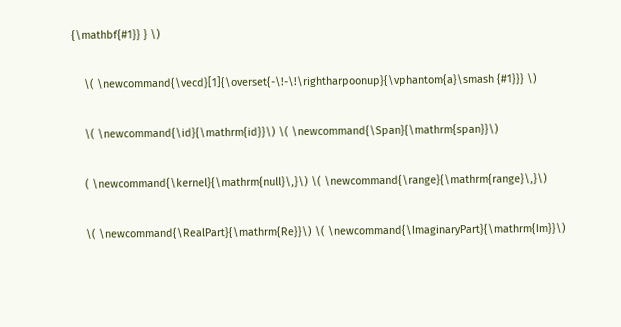{\mathbf{#1}} } \)

    \( \newcommand{\vecd}[1]{\overset{-\!-\!\rightharpoonup}{\vphantom{a}\smash {#1}}} \)

    \( \newcommand{\id}{\mathrm{id}}\) \( \newcommand{\Span}{\mathrm{span}}\)

    ( \newcommand{\kernel}{\mathrm{null}\,}\) \( \newcommand{\range}{\mathrm{range}\,}\)

    \( \newcommand{\RealPart}{\mathrm{Re}}\) \( \newcommand{\ImaginaryPart}{\mathrm{Im}}\)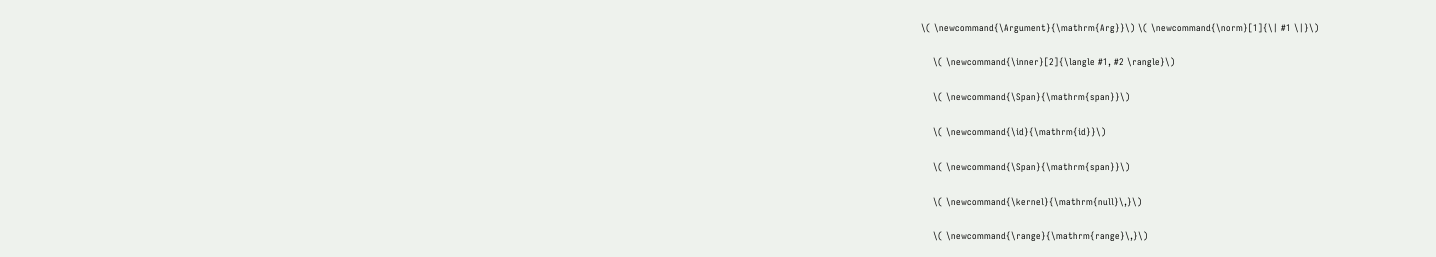\( \newcommand{\Argument}{\mathrm{Arg}}\) \( \newcommand{\norm}[1]{\| #1 \|}\)

    \( \newcommand{\inner}[2]{\langle #1, #2 \rangle}\)

    \( \newcommand{\Span}{\mathrm{span}}\)

    \( \newcommand{\id}{\mathrm{id}}\)

    \( \newcommand{\Span}{\mathrm{span}}\)

    \( \newcommand{\kernel}{\mathrm{null}\,}\)

    \( \newcommand{\range}{\mathrm{range}\,}\)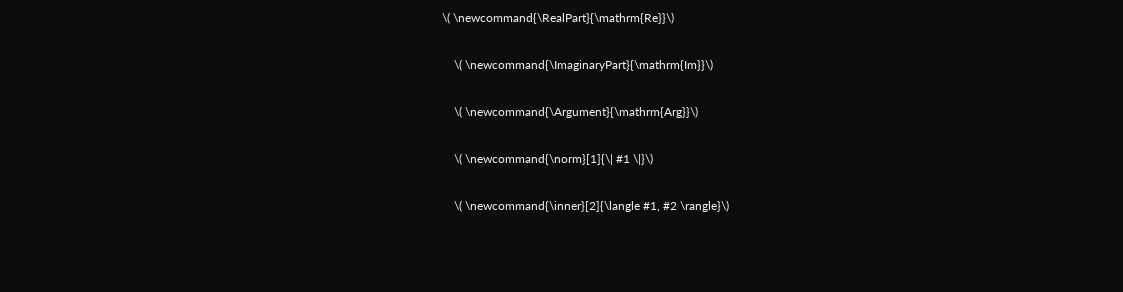\( \newcommand{\RealPart}{\mathrm{Re}}\)

    \( \newcommand{\ImaginaryPart}{\mathrm{Im}}\)

    \( \newcommand{\Argument}{\mathrm{Arg}}\)

    \( \newcommand{\norm}[1]{\| #1 \|}\)

    \( \newcommand{\inner}[2]{\langle #1, #2 \rangle}\)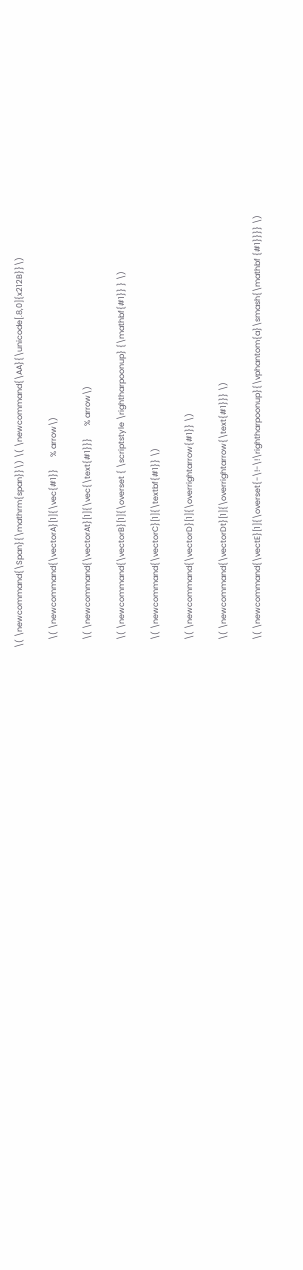\( \newcommand{\Span}{\mathrm{span}}\) \( \newcommand{\AA}{\unicode[.8,0]{x212B}}\)

    \( \newcommand{\vectorA}[1]{\vec{#1}}      % arrow\)

    \( \newcommand{\vectorAt}[1]{\vec{\text{#1}}}      % arrow\)

    \( \newcommand{\vectorB}[1]{\overset { \scriptstyle \rightharpoonup} {\mathbf{#1}} } \)

    \( \newcommand{\vectorC}[1]{\textbf{#1}} \)

    \( \newcommand{\vectorD}[1]{\overrightarrow{#1}} \)

    \( \newcommand{\vectorDt}[1]{\overrightarrow{\text{#1}}} \)

    \( \newcommand{\vectE}[1]{\overset{-\!-\!\rightharpoonup}{\vphantom{a}\smash{\mathbf {#1}}}} \)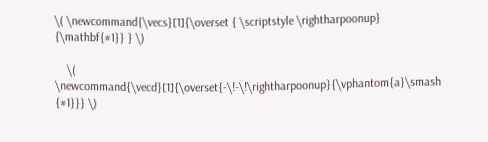\( \newcommand{\vecs}[1]{\overset { \scriptstyle \rightharpoonup} {\mathbf{#1}} } \)

    \( \newcommand{\vecd}[1]{\overset{-\!-\!\rightharpoonup}{\vphantom{a}\smash {#1}}} \)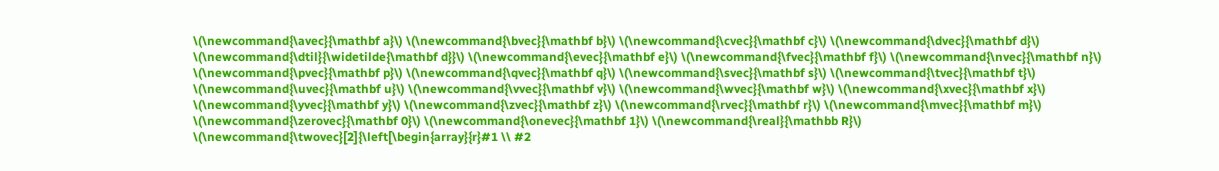\(\newcommand{\avec}{\mathbf a}\) \(\newcommand{\bvec}{\mathbf b}\) \(\newcommand{\cvec}{\mathbf c}\) \(\newcommand{\dvec}{\mathbf d}\) \(\newcommand{\dtil}{\widetilde{\mathbf d}}\) \(\newcommand{\evec}{\mathbf e}\) \(\newcommand{\fvec}{\mathbf f}\) \(\newcommand{\nvec}{\mathbf n}\) \(\newcommand{\pvec}{\mathbf p}\) \(\newcommand{\qvec}{\mathbf q}\) \(\newcommand{\svec}{\mathbf s}\) \(\newcommand{\tvec}{\mathbf t}\) \(\newcommand{\uvec}{\mathbf u}\) \(\newcommand{\vvec}{\mathbf v}\) \(\newcommand{\wvec}{\mathbf w}\) \(\newcommand{\xvec}{\mathbf x}\) \(\newcommand{\yvec}{\mathbf y}\) \(\newcommand{\zvec}{\mathbf z}\) \(\newcommand{\rvec}{\mathbf r}\) \(\newcommand{\mvec}{\mathbf m}\) \(\newcommand{\zerovec}{\mathbf 0}\) \(\newcommand{\onevec}{\mathbf 1}\) \(\newcommand{\real}{\mathbb R}\) \(\newcommand{\twovec}[2]{\left[\begin{array}{r}#1 \\ #2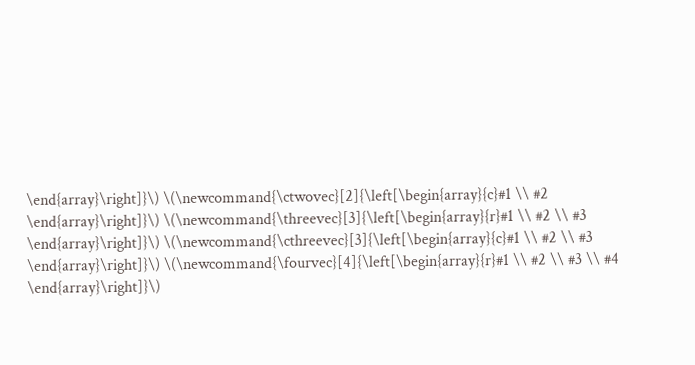\end{array}\right]}\) \(\newcommand{\ctwovec}[2]{\left[\begin{array}{c}#1 \\ #2 \end{array}\right]}\) \(\newcommand{\threevec}[3]{\left[\begin{array}{r}#1 \\ #2 \\ #3 \end{array}\right]}\) \(\newcommand{\cthreevec}[3]{\left[\begin{array}{c}#1 \\ #2 \\ #3 \end{array}\right]}\) \(\newcommand{\fourvec}[4]{\left[\begin{array}{r}#1 \\ #2 \\ #3 \\ #4 \end{array}\right]}\)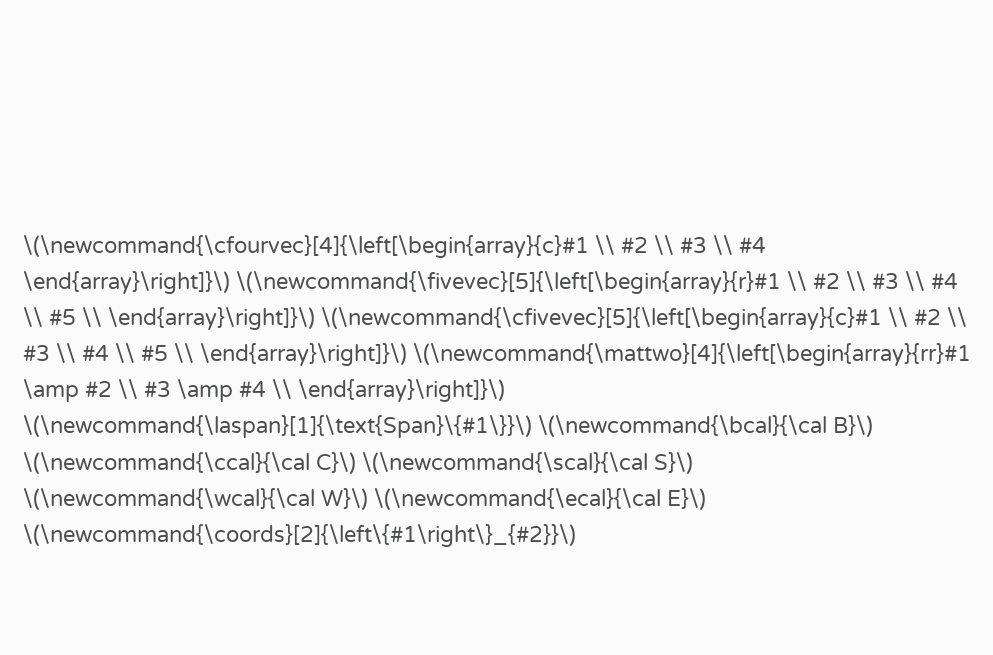\(\newcommand{\cfourvec}[4]{\left[\begin{array}{c}#1 \\ #2 \\ #3 \\ #4 \end{array}\right]}\) \(\newcommand{\fivevec}[5]{\left[\begin{array}{r}#1 \\ #2 \\ #3 \\ #4 \\ #5 \\ \end{array}\right]}\) \(\newcommand{\cfivevec}[5]{\left[\begin{array}{c}#1 \\ #2 \\ #3 \\ #4 \\ #5 \\ \end{array}\right]}\) \(\newcommand{\mattwo}[4]{\left[\begin{array}{rr}#1 \amp #2 \\ #3 \amp #4 \\ \end{array}\right]}\) \(\newcommand{\laspan}[1]{\text{Span}\{#1\}}\) \(\newcommand{\bcal}{\cal B}\) \(\newcommand{\ccal}{\cal C}\) \(\newcommand{\scal}{\cal S}\) \(\newcommand{\wcal}{\cal W}\) \(\newcommand{\ecal}{\cal E}\) \(\newcommand{\coords}[2]{\left\{#1\right\}_{#2}}\)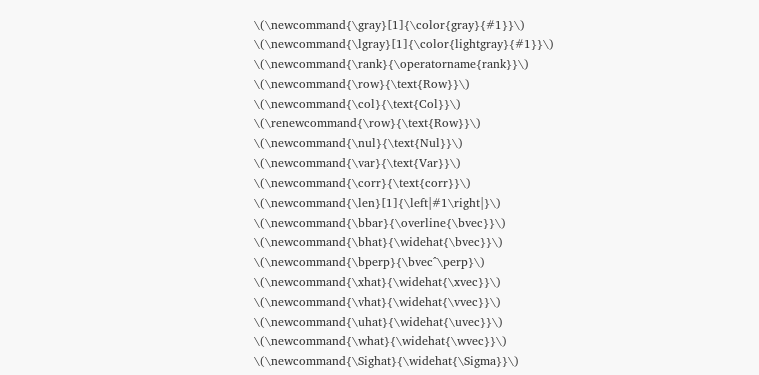\(\newcommand{\gray}[1]{\color{gray}{#1}}\) \(\newcommand{\lgray}[1]{\color{lightgray}{#1}}\) \(\newcommand{\rank}{\operatorname{rank}}\) \(\newcommand{\row}{\text{Row}}\) \(\newcommand{\col}{\text{Col}}\) \(\renewcommand{\row}{\text{Row}}\) \(\newcommand{\nul}{\text{Nul}}\) \(\newcommand{\var}{\text{Var}}\) \(\newcommand{\corr}{\text{corr}}\) \(\newcommand{\len}[1]{\left|#1\right|}\) \(\newcommand{\bbar}{\overline{\bvec}}\) \(\newcommand{\bhat}{\widehat{\bvec}}\) \(\newcommand{\bperp}{\bvec^\perp}\) \(\newcommand{\xhat}{\widehat{\xvec}}\) \(\newcommand{\vhat}{\widehat{\vvec}}\) \(\newcommand{\uhat}{\widehat{\uvec}}\) \(\newcommand{\what}{\widehat{\wvec}}\) \(\newcommand{\Sighat}{\widehat{\Sigma}}\)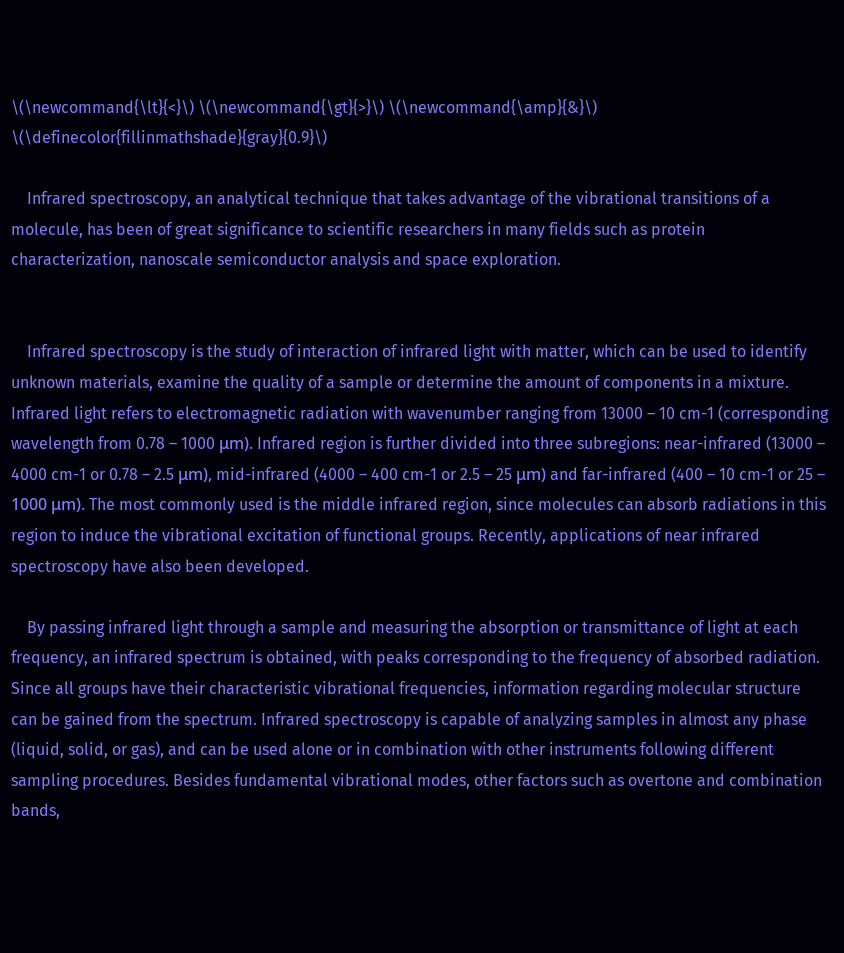\(\newcommand{\lt}{<}\) \(\newcommand{\gt}{>}\) \(\newcommand{\amp}{&}\) \(\definecolor{fillinmathshade}{gray}{0.9}\)

    Infrared spectroscopy, an analytical technique that takes advantage of the vibrational transitions of a molecule, has been of great significance to scientific researchers in many fields such as protein characterization, nanoscale semiconductor analysis and space exploration.


    Infrared spectroscopy is the study of interaction of infrared light with matter, which can be used to identify unknown materials, examine the quality of a sample or determine the amount of components in a mixture. Infrared light refers to electromagnetic radiation with wavenumber ranging from 13000 – 10 cm-1 (corresponding wavelength from 0.78 – 1000 μm). Infrared region is further divided into three subregions: near-infrared (13000 – 4000 cm-1 or 0.78 – 2.5 μm), mid-infrared (4000 – 400 cm-1 or 2.5 – 25 μm) and far-infrared (400 – 10 cm-1 or 25 – 1000 μm). The most commonly used is the middle infrared region, since molecules can absorb radiations in this region to induce the vibrational excitation of functional groups. Recently, applications of near infrared spectroscopy have also been developed.

    By passing infrared light through a sample and measuring the absorption or transmittance of light at each frequency, an infrared spectrum is obtained, with peaks corresponding to the frequency of absorbed radiation. Since all groups have their characteristic vibrational frequencies, information regarding molecular structure can be gained from the spectrum. Infrared spectroscopy is capable of analyzing samples in almost any phase (liquid, solid, or gas), and can be used alone or in combination with other instruments following different sampling procedures. Besides fundamental vibrational modes, other factors such as overtone and combination bands,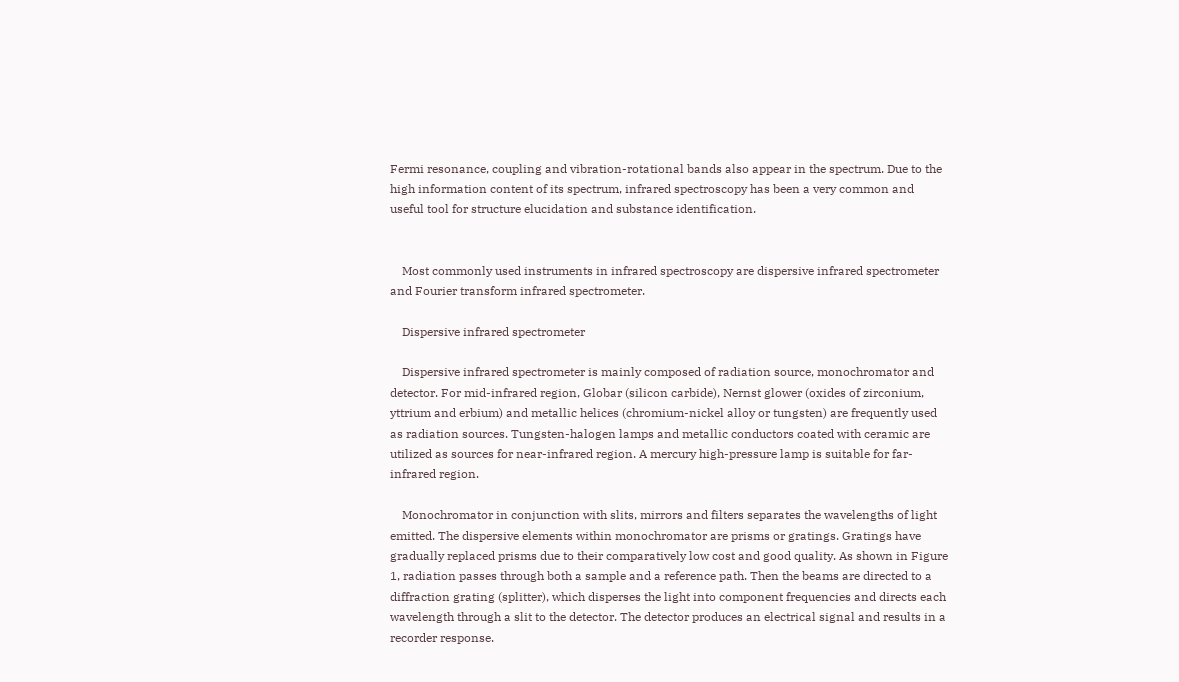Fermi resonance, coupling and vibration-rotational bands also appear in the spectrum. Due to the high information content of its spectrum, infrared spectroscopy has been a very common and useful tool for structure elucidation and substance identification.


    Most commonly used instruments in infrared spectroscopy are dispersive infrared spectrometer and Fourier transform infrared spectrometer.

    Dispersive infrared spectrometer

    Dispersive infrared spectrometer is mainly composed of radiation source, monochromator and detector. For mid-infrared region, Globar (silicon carbide), Nernst glower (oxides of zirconium, yttrium and erbium) and metallic helices (chromium-nickel alloy or tungsten) are frequently used as radiation sources. Tungsten-halogen lamps and metallic conductors coated with ceramic are utilized as sources for near-infrared region. A mercury high-pressure lamp is suitable for far-infrared region.

    Monochromator in conjunction with slits, mirrors and filters separates the wavelengths of light emitted. The dispersive elements within monochromator are prisms or gratings. Gratings have gradually replaced prisms due to their comparatively low cost and good quality. As shown in Figure 1, radiation passes through both a sample and a reference path. Then the beams are directed to a diffraction grating (splitter), which disperses the light into component frequencies and directs each wavelength through a slit to the detector. The detector produces an electrical signal and results in a recorder response.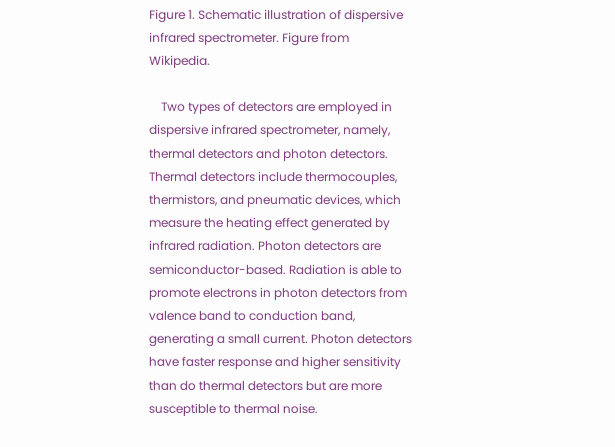Figure 1. Schematic illustration of dispersive infrared spectrometer. Figure from Wikipedia.

    Two types of detectors are employed in dispersive infrared spectrometer, namely, thermal detectors and photon detectors. Thermal detectors include thermocouples, thermistors, and pneumatic devices, which measure the heating effect generated by infrared radiation. Photon detectors are semiconductor-based. Radiation is able to promote electrons in photon detectors from valence band to conduction band, generating a small current. Photon detectors have faster response and higher sensitivity than do thermal detectors but are more susceptible to thermal noise.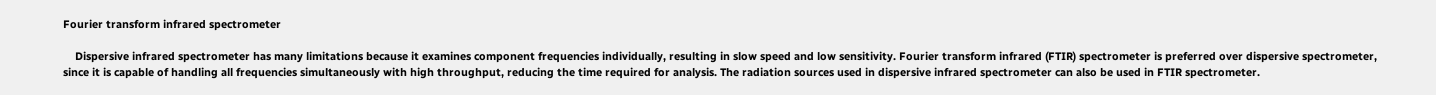Fourier transform infrared spectrometer

    Dispersive infrared spectrometer has many limitations because it examines component frequencies individually, resulting in slow speed and low sensitivity. Fourier transform infrared (FTIR) spectrometer is preferred over dispersive spectrometer, since it is capable of handling all frequencies simultaneously with high throughput, reducing the time required for analysis. The radiation sources used in dispersive infrared spectrometer can also be used in FTIR spectrometer.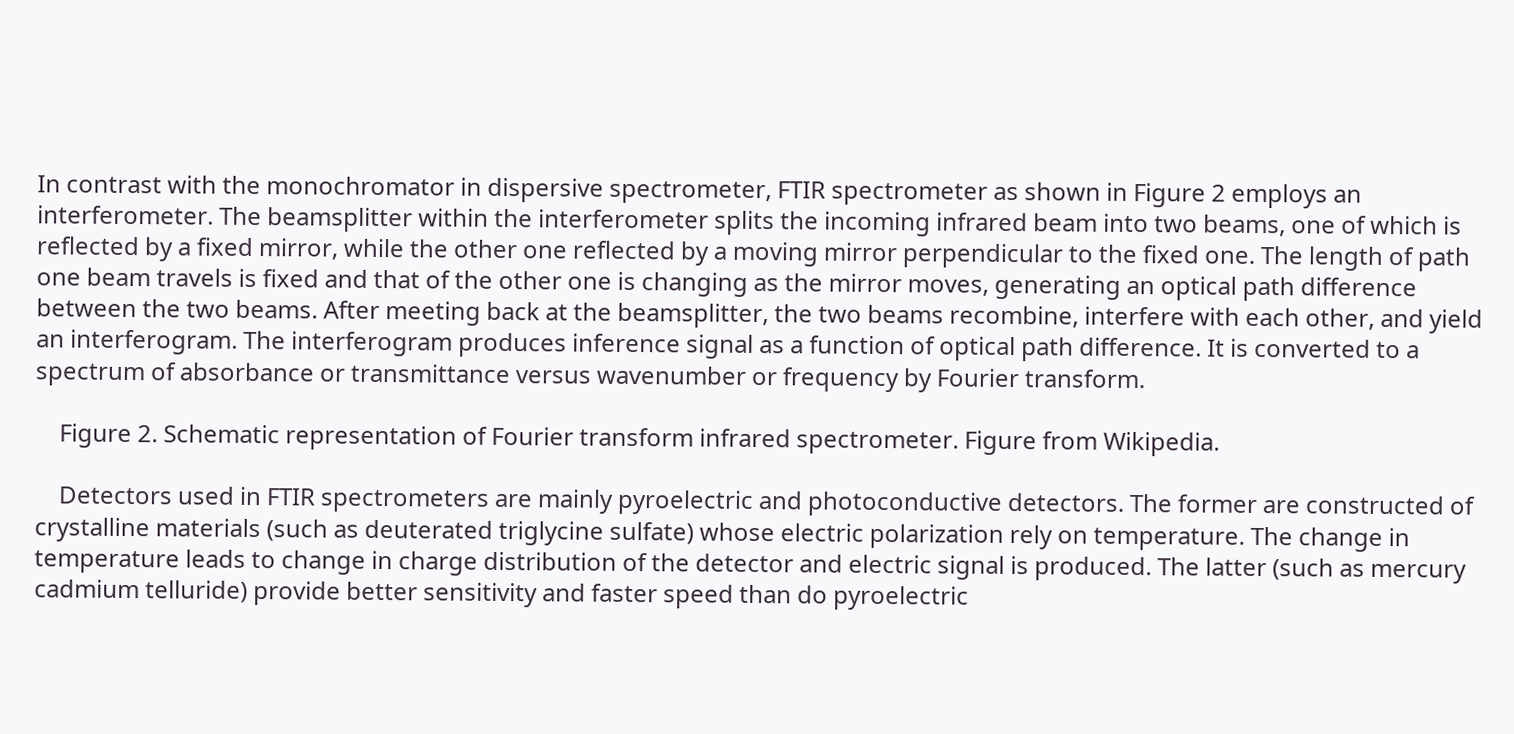In contrast with the monochromator in dispersive spectrometer, FTIR spectrometer as shown in Figure 2 employs an interferometer. The beamsplitter within the interferometer splits the incoming infrared beam into two beams, one of which is reflected by a fixed mirror, while the other one reflected by a moving mirror perpendicular to the fixed one. The length of path one beam travels is fixed and that of the other one is changing as the mirror moves, generating an optical path difference between the two beams. After meeting back at the beamsplitter, the two beams recombine, interfere with each other, and yield an interferogram. The interferogram produces inference signal as a function of optical path difference. It is converted to a spectrum of absorbance or transmittance versus wavenumber or frequency by Fourier transform.

    Figure 2. Schematic representation of Fourier transform infrared spectrometer. Figure from Wikipedia.

    Detectors used in FTIR spectrometers are mainly pyroelectric and photoconductive detectors. The former are constructed of crystalline materials (such as deuterated triglycine sulfate) whose electric polarization rely on temperature. The change in temperature leads to change in charge distribution of the detector and electric signal is produced. The latter (such as mercury cadmium telluride) provide better sensitivity and faster speed than do pyroelectric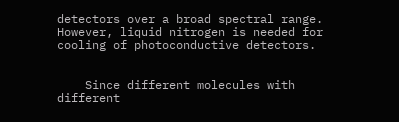detectors over a broad spectral range. However, liquid nitrogen is needed for cooling of photoconductive detectors.


    Since different molecules with different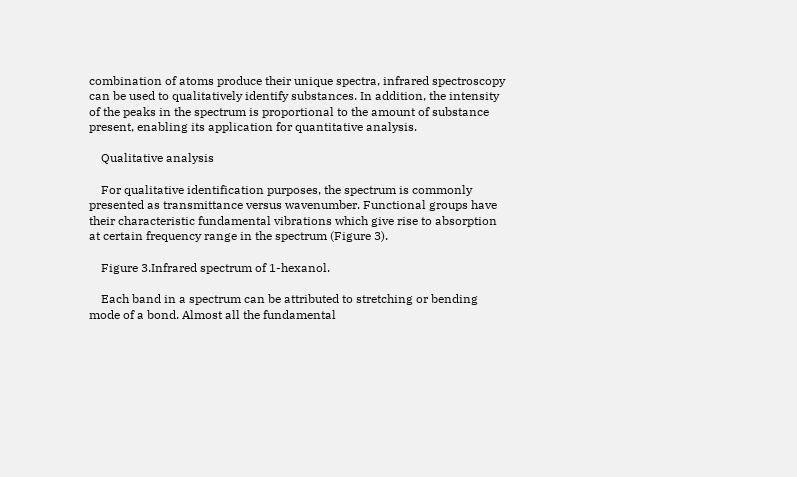combination of atoms produce their unique spectra, infrared spectroscopy can be used to qualitatively identify substances. In addition, the intensity of the peaks in the spectrum is proportional to the amount of substance present, enabling its application for quantitative analysis.

    Qualitative analysis

    For qualitative identification purposes, the spectrum is commonly presented as transmittance versus wavenumber. Functional groups have their characteristic fundamental vibrations which give rise to absorption at certain frequency range in the spectrum (Figure 3).

    Figure 3.Infrared spectrum of 1-hexanol.

    Each band in a spectrum can be attributed to stretching or bending mode of a bond. Almost all the fundamental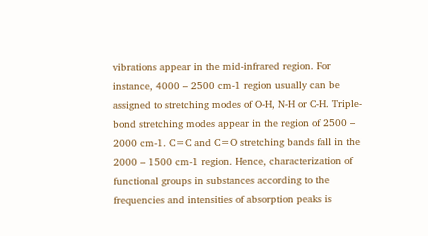vibrations appear in the mid-infrared region. For instance, 4000 – 2500 cm-1 region usually can be assigned to stretching modes of O-H, N-H or C-H. Triple-bond stretching modes appear in the region of 2500 – 2000 cm-1. C=C and C=O stretching bands fall in the 2000 – 1500 cm-1 region. Hence, characterization of functional groups in substances according to the frequencies and intensities of absorption peaks is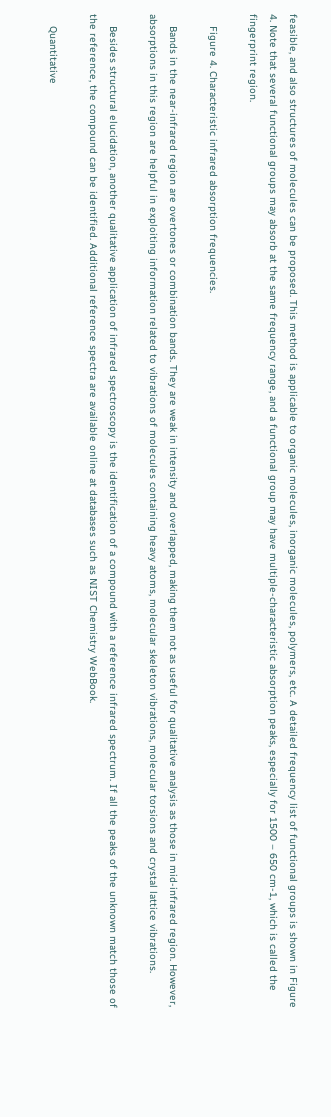feasible, and also structures of molecules can be proposed. This method is applicable to organic molecules, inorganic molecules, polymers, etc. A detailed frequency list of functional groups is shown in Figure 4. Note that several functional groups may absorb at the same frequency range, and a functional group may have multiple-characteristic absorption peaks, especially for 1500 – 650 cm-1, which is called the fingerprint region.

    Figure 4. Characteristic infrared absorption frequencies.

    Bands in the near-infrared region are overtones or combination bands. They are weak in intensity and overlapped, making them not as useful for qualitative analysis as those in mid-infrared region. However, absorptions in this region are helpful in exploiting information related to vibrations of molecules containing heavy atoms, molecular skeleton vibrations, molecular torsions and crystal lattice vibrations.

    Besides structural elucidation, another qualitative application of infrared spectroscopy is the identification of a compound with a reference infrared spectrum. If all the peaks of the unknown match those of the reference, the compound can be identified. Additional reference spectra are available online at databases such as NIST Chemistry WebBook.

    Quantitative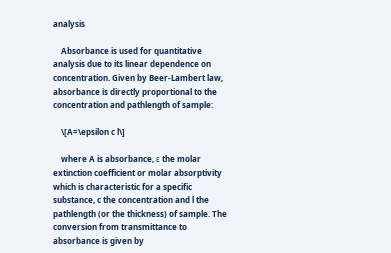analysis

    Absorbance is used for quantitative analysis due to its linear dependence on concentration. Given by Beer-Lambert law, absorbance is directly proportional to the concentration and pathlength of sample:

    \[A=\epsilon c l\]

    where A is absorbance, ε the molar extinction coefficient or molar absorptivity which is characteristic for a specific substance, c the concentration and l the pathlength (or the thickness) of sample. The conversion from transmittance to absorbance is given by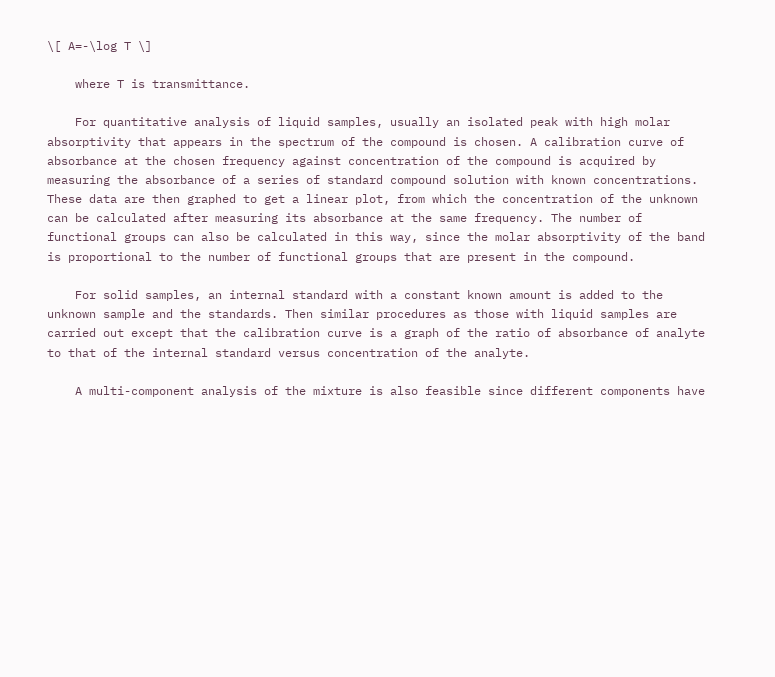\[ A=-\log T \]

    where T is transmittance.

    For quantitative analysis of liquid samples, usually an isolated peak with high molar absorptivity that appears in the spectrum of the compound is chosen. A calibration curve of absorbance at the chosen frequency against concentration of the compound is acquired by measuring the absorbance of a series of standard compound solution with known concentrations. These data are then graphed to get a linear plot, from which the concentration of the unknown can be calculated after measuring its absorbance at the same frequency. The number of functional groups can also be calculated in this way, since the molar absorptivity of the band is proportional to the number of functional groups that are present in the compound.

    For solid samples, an internal standard with a constant known amount is added to the unknown sample and the standards. Then similar procedures as those with liquid samples are carried out except that the calibration curve is a graph of the ratio of absorbance of analyte to that of the internal standard versus concentration of the analyte.

    A multi-component analysis of the mixture is also feasible since different components have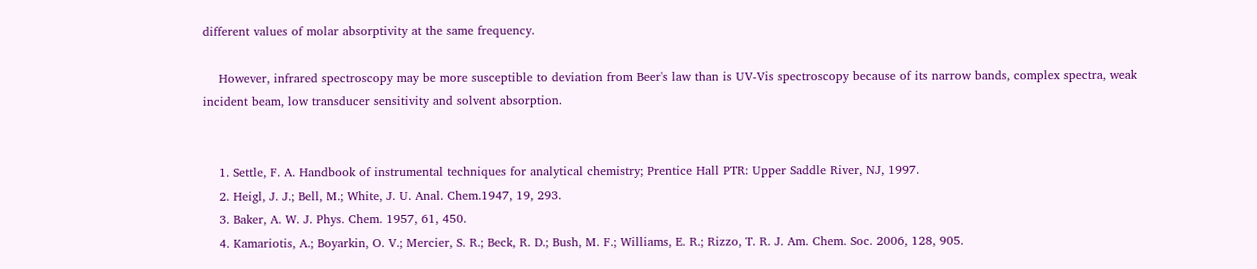different values of molar absorptivity at the same frequency.

    However, infrared spectroscopy may be more susceptible to deviation from Beer's law than is UV-Vis spectroscopy because of its narrow bands, complex spectra, weak incident beam, low transducer sensitivity and solvent absorption.


    1. Settle, F. A. Handbook of instrumental techniques for analytical chemistry; Prentice Hall PTR: Upper Saddle River, NJ, 1997.
    2. Heigl, J. J.; Bell, M.; White, J. U. Anal. Chem.1947, 19, 293.
    3. Baker, A. W. J. Phys. Chem. 1957, 61, 450.
    4. Kamariotis, A.; Boyarkin, O. V.; Mercier, S. R.; Beck, R. D.; Bush, M. F.; Williams, E. R.; Rizzo, T. R. J. Am. Chem. Soc. 2006, 128, 905.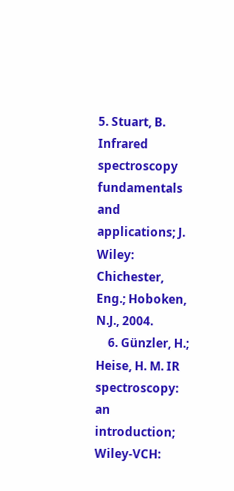5. Stuart, B. Infrared spectroscopy fundamentals and applications; J. Wiley: Chichester, Eng.; Hoboken, N.J., 2004.
    6. Günzler, H.; Heise, H. M. IR spectroscopy: an introduction; Wiley-VCH: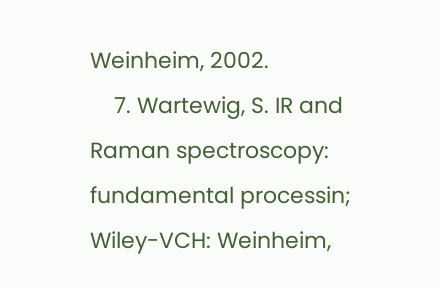Weinheim, 2002.
    7. Wartewig, S. IR and Raman spectroscopy: fundamental processin; Wiley-VCH: Weinheim,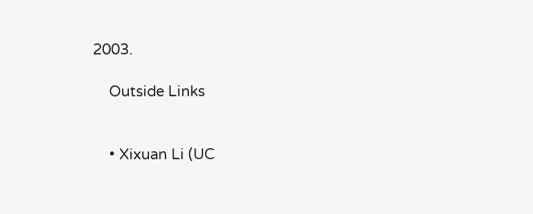2003.

    Outside Links


    • Xixuan Li (UC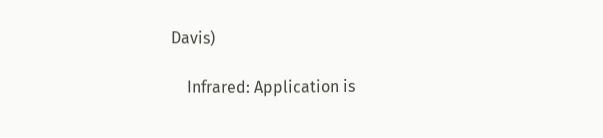Davis)

    Infrared: Application is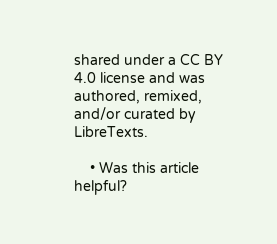shared under a CC BY 4.0 license and was authored, remixed, and/or curated by LibreTexts.

    • Was this article helpful?